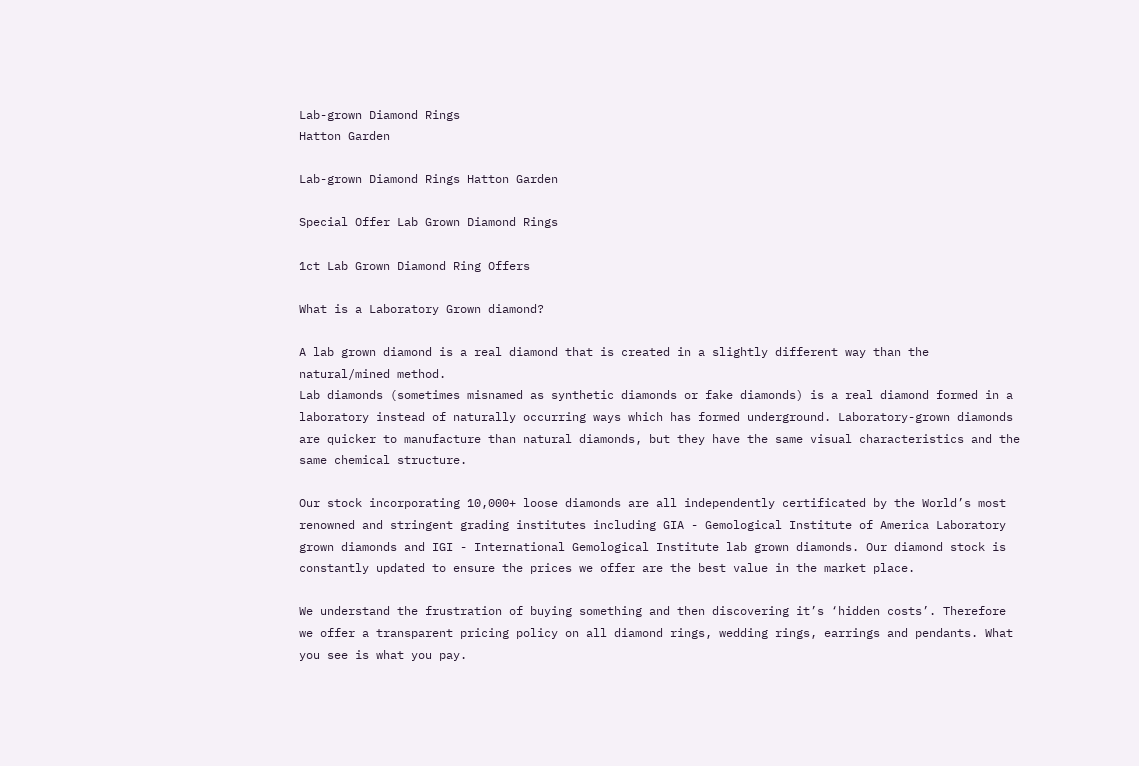Lab-grown Diamond Rings
Hatton Garden

Lab-grown Diamond Rings Hatton Garden

Special Offer Lab Grown Diamond Rings

1ct Lab Grown Diamond Ring Offers

What is a Laboratory Grown diamond?

A lab grown diamond is a real diamond that is created in a slightly different way than the natural/mined method.
Lab diamonds (sometimes misnamed as synthetic diamonds or fake diamonds) is a real diamond formed in a laboratory instead of naturally occurring ways which has formed underground. Laboratory-grown diamonds are quicker to manufacture than natural diamonds, but they have the same visual characteristics and the same chemical structure.

Our stock incorporating 10,000+ loose diamonds are all independently certificated by the World’s most renowned and stringent grading institutes including GIA - Gemological Institute of America Laboratory grown diamonds and IGI - International Gemological Institute lab grown diamonds. Our diamond stock is constantly updated to ensure the prices we offer are the best value in the market place.

We understand the frustration of buying something and then discovering it’s ‘hidden costs’. Therefore we offer a transparent pricing policy on all diamond rings, wedding rings, earrings and pendants. What you see is what you pay.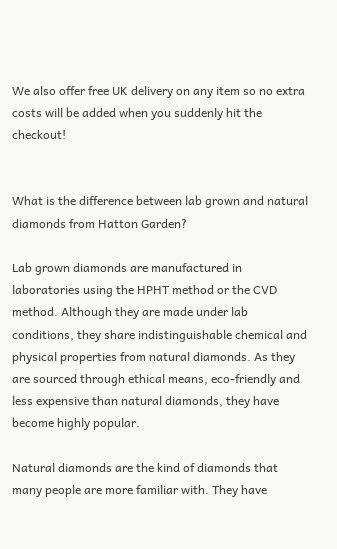We also offer free UK delivery on any item so no extra costs will be added when you suddenly hit the checkout!


What is the difference between lab grown and natural diamonds from Hatton Garden?

Lab grown diamonds are manufactured in laboratories using the HPHT method or the CVD method. Although they are made under lab conditions, they share indistinguishable chemical and physical properties from natural diamonds. As they are sourced through ethical means, eco-friendly and less expensive than natural diamonds, they have become highly popular.

Natural diamonds are the kind of diamonds that many people are more familiar with. They have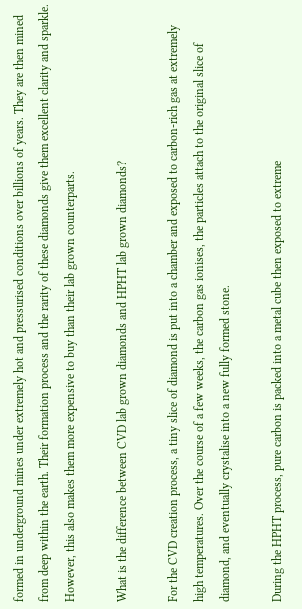formed in underground mines under extremely hot and pressurised conditions over billions of years. They are then mined from deep within the earth. Their formation process and the rarity of these diamonds give them excellent clarity and sparkle. However, this also makes them more expensive to buy than their lab grown counterparts.

What is the difference between CVD lab grown diamonds and HPHT lab grown diamonds?

For the CVD creation process, a tiny slice of diamond is put into a chamber and exposed to carbon-rich gas at extremely high temperatures. Over the course of a few weeks, the carbon gas ionises, the particles attach to the original slice of diamond, and eventually crystalise into a new fully formed stone.

During the HPHT process, pure carbon is packed into a metal cube then exposed to extreme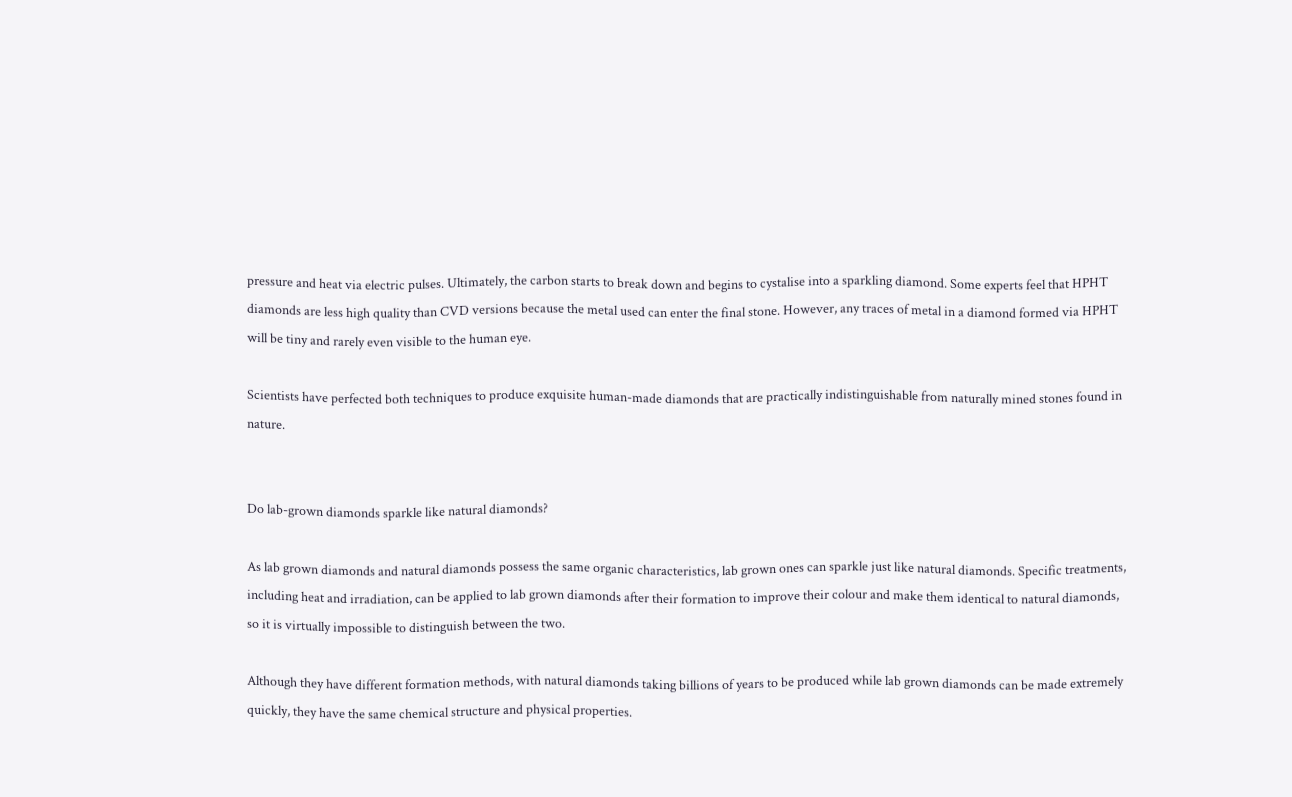pressure and heat via electric pulses. Ultimately, the carbon starts to break down and begins to cystalise into a sparkling diamond. Some experts feel that HPHT diamonds are less high quality than CVD versions because the metal used can enter the final stone. However, any traces of metal in a diamond formed via HPHT will be tiny and rarely even visible to the human eye.

Scientists have perfected both techniques to produce exquisite human-made diamonds that are practically indistinguishable from naturally mined stones found in nature.


Do lab-grown diamonds sparkle like natural diamonds?

As lab grown diamonds and natural diamonds possess the same organic characteristics, lab grown ones can sparkle just like natural diamonds. Specific treatments, including heat and irradiation, can be applied to lab grown diamonds after their formation to improve their colour and make them identical to natural diamonds, so it is virtually impossible to distinguish between the two.

Although they have different formation methods, with natural diamonds taking billions of years to be produced while lab grown diamonds can be made extremely quickly, they have the same chemical structure and physical properties.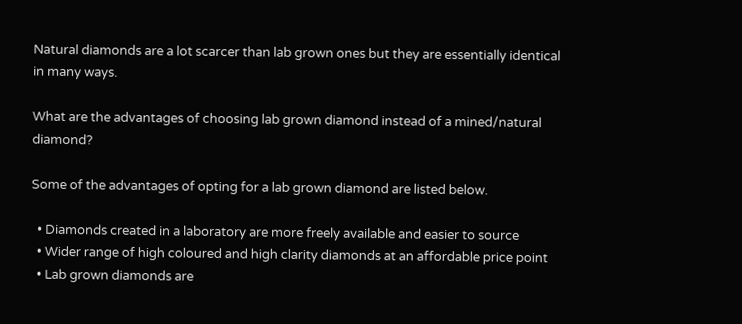Natural diamonds are a lot scarcer than lab grown ones but they are essentially identical in many ways.

What are the advantages of choosing lab grown diamond instead of a mined/natural diamond?

Some of the advantages of opting for a lab grown diamond are listed below.

  • Diamonds created in a laboratory are more freely available and easier to source
  • Wider range of high coloured and high clarity diamonds at an affordable price point
  • Lab grown diamonds are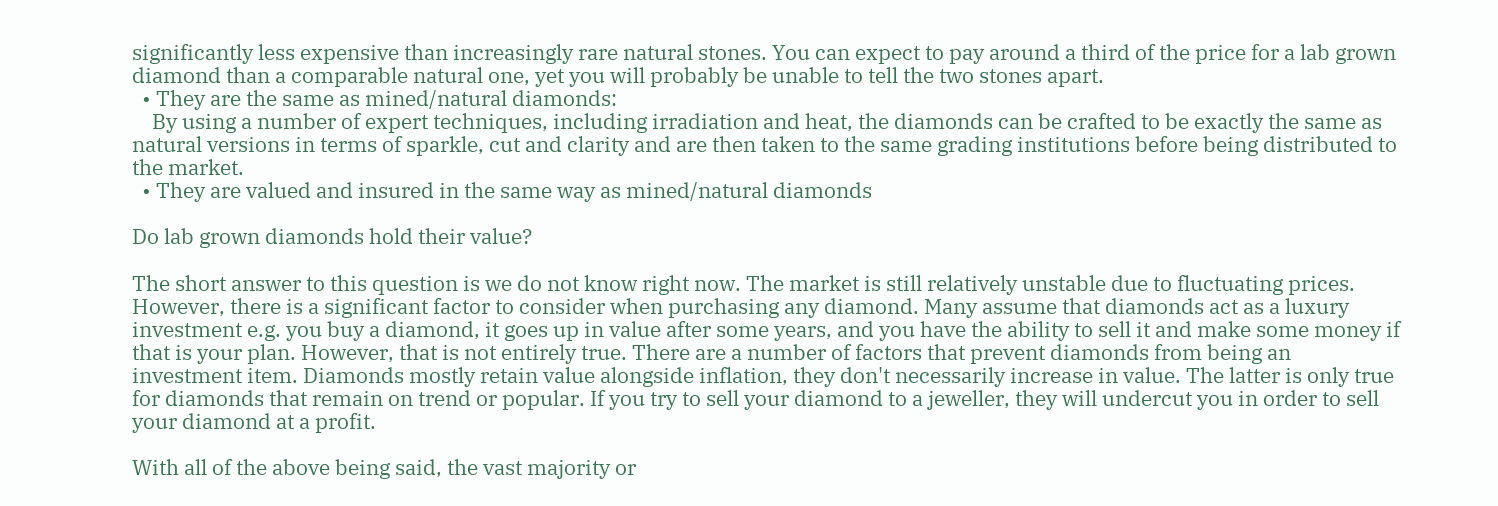significantly less expensive than increasingly rare natural stones. You can expect to pay around a third of the price for a lab grown diamond than a comparable natural one, yet you will probably be unable to tell the two stones apart.
  • They are the same as mined/natural diamonds:
    By using a number of expert techniques, including irradiation and heat, the diamonds can be crafted to be exactly the same as natural versions in terms of sparkle, cut and clarity and are then taken to the same grading institutions before being distributed to the market.
  • They are valued and insured in the same way as mined/natural diamonds

Do lab grown diamonds hold their value?

The short answer to this question is we do not know right now. The market is still relatively unstable due to fluctuating prices. However, there is a significant factor to consider when purchasing any diamond. Many assume that diamonds act as a luxury investment e.g. you buy a diamond, it goes up in value after some years, and you have the ability to sell it and make some money if that is your plan. However, that is not entirely true. There are a number of factors that prevent diamonds from being an investment item. Diamonds mostly retain value alongside inflation, they don't necessarily increase in value. The latter is only true for diamonds that remain on trend or popular. If you try to sell your diamond to a jeweller, they will undercut you in order to sell your diamond at a profit.

With all of the above being said, the vast majority or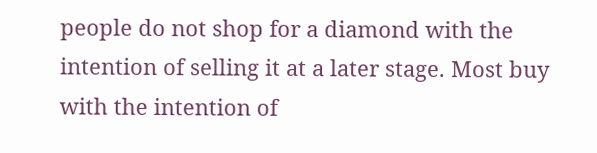people do not shop for a diamond with the intention of selling it at a later stage. Most buy with the intention of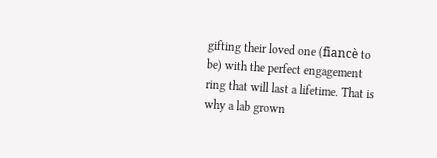gifting their loved one (fiancè to be) with the perfect engagement ring that will last a lifetime. That is why a lab grown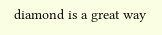diamond is a great way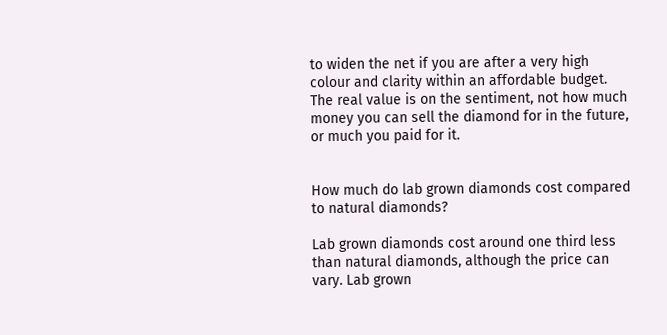to widen the net if you are after a very high colour and clarity within an affordable budget. The real value is on the sentiment, not how much money you can sell the diamond for in the future, or much you paid for it.


How much do lab grown diamonds cost compared to natural diamonds?

Lab grown diamonds cost around one third less than natural diamonds, although the price can vary. Lab grown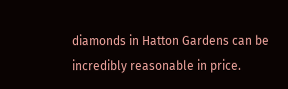diamonds in Hatton Gardens can be incredibly reasonable in price.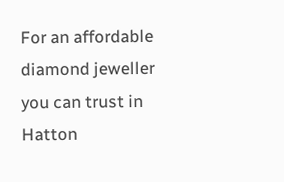For an affordable diamond jeweller you can trust in Hatton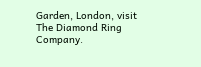Garden, London, visit The Diamond Ring Company.